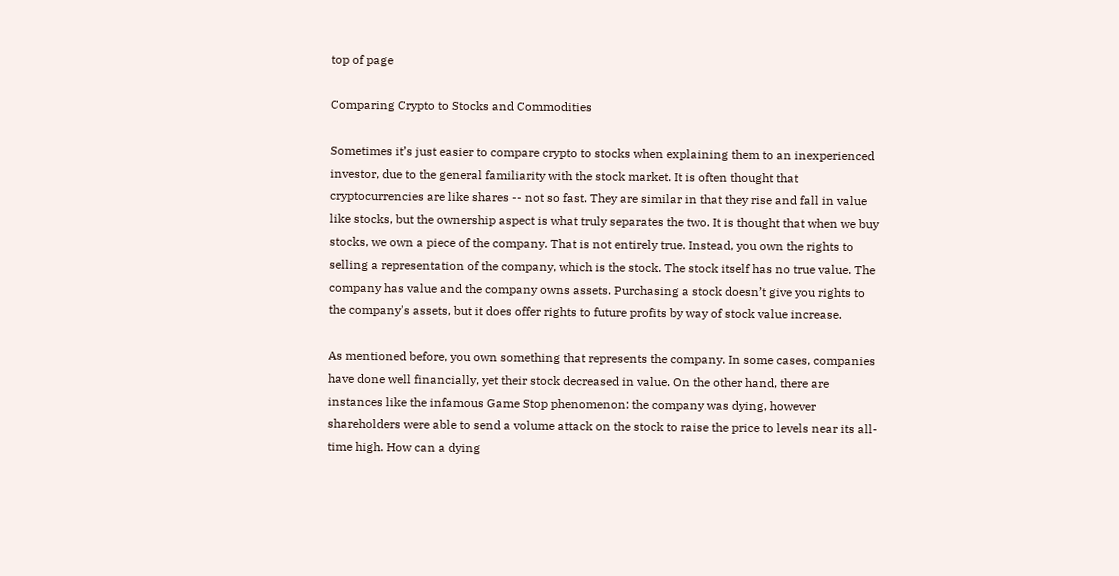top of page

Comparing Crypto to Stocks and Commodities

Sometimes it’s just easier to compare crypto to stocks when explaining them to an inexperienced investor, due to the general familiarity with the stock market. It is often thought that cryptocurrencies are like shares -- not so fast. They are similar in that they rise and fall in value like stocks, but the ownership aspect is what truly separates the two. It is thought that when we buy stocks, we own a piece of the company. That is not entirely true. Instead, you own the rights to selling a representation of the company, which is the stock. The stock itself has no true value. The company has value and the company owns assets. Purchasing a stock doesn’t give you rights to the company's assets, but it does offer rights to future profits by way of stock value increase.

As mentioned before, you own something that represents the company. In some cases, companies have done well financially, yet their stock decreased in value. On the other hand, there are instances like the infamous Game Stop phenomenon: the company was dying, however shareholders were able to send a volume attack on the stock to raise the price to levels near its all-time high. How can a dying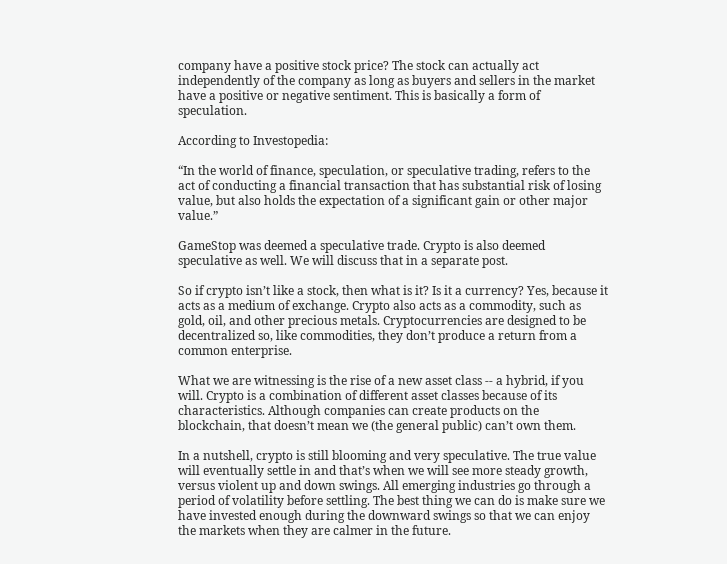company have a positive stock price? The stock can actually act independently of the company as long as buyers and sellers in the market have a positive or negative sentiment. This is basically a form of speculation.

According to Investopedia:

“In the world of finance, speculation, or speculative trading, refers to the act of conducting a financial transaction that has substantial risk of losing value, but also holds the expectation of a significant gain or other major value.”

GameStop was deemed a speculative trade. Crypto is also deemed speculative as well. We will discuss that in a separate post.

So if crypto isn’t like a stock, then what is it? Is it a currency? Yes, because it acts as a medium of exchange. Crypto also acts as a commodity, such as gold, oil, and other precious metals. Cryptocurrencies are designed to be decentralized so, like commodities, they don’t produce a return from a common enterprise.

What we are witnessing is the rise of a new asset class -- a hybrid, if you will. Crypto is a combination of different asset classes because of its characteristics. Although companies can create products on the blockchain, that doesn’t mean we (the general public) can’t own them.

In a nutshell, crypto is still blooming and very speculative. The true value will eventually settle in and that’s when we will see more steady growth, versus violent up and down swings. All emerging industries go through a period of volatility before settling. The best thing we can do is make sure we have invested enough during the downward swings so that we can enjoy the markets when they are calmer in the future.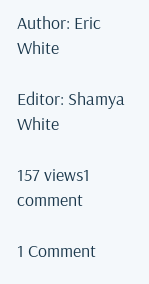Author: Eric White

Editor: Shamya White

157 views1 comment

1 Comment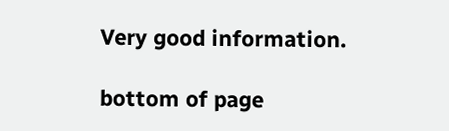Very good information.

bottom of page